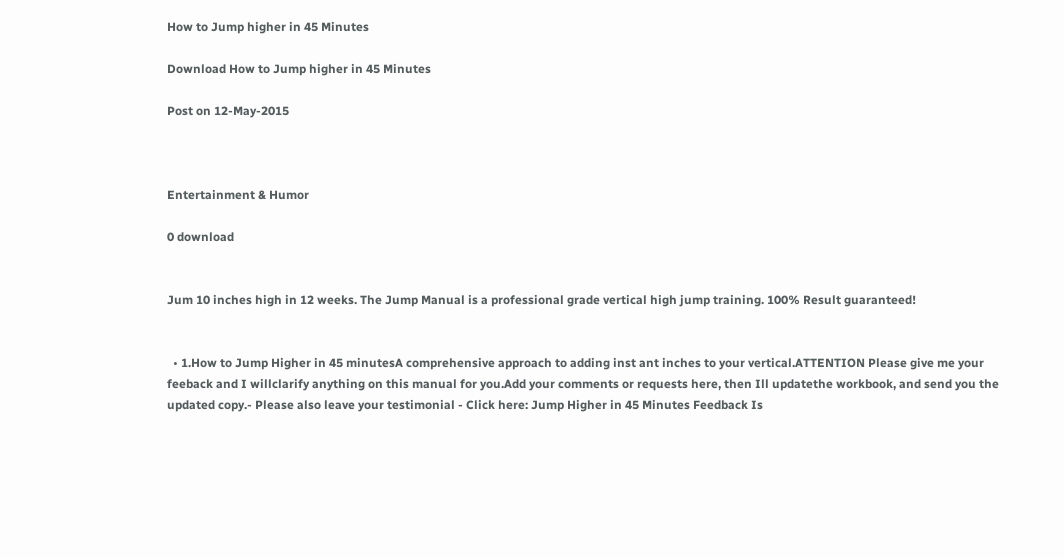How to Jump higher in 45 Minutes

Download How to Jump higher in 45 Minutes

Post on 12-May-2015



Entertainment & Humor

0 download


Jum 10 inches high in 12 weeks. The Jump Manual is a professional grade vertical high jump training. 100% Result guaranteed!


  • 1.How to Jump Higher in 45 minutesA comprehensive approach to adding inst ant inches to your vertical.ATTENTION Please give me your feeback and I willclarify anything on this manual for you.Add your comments or requests here, then Ill updatethe workbook, and send you the updated copy.- Please also leave your testimonial - Click here: Jump Higher in 45 Minutes Feedback Is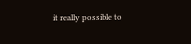it really possible to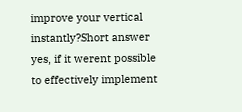improve your vertical instantly?Short answer yes, if it werent possible to effectively implement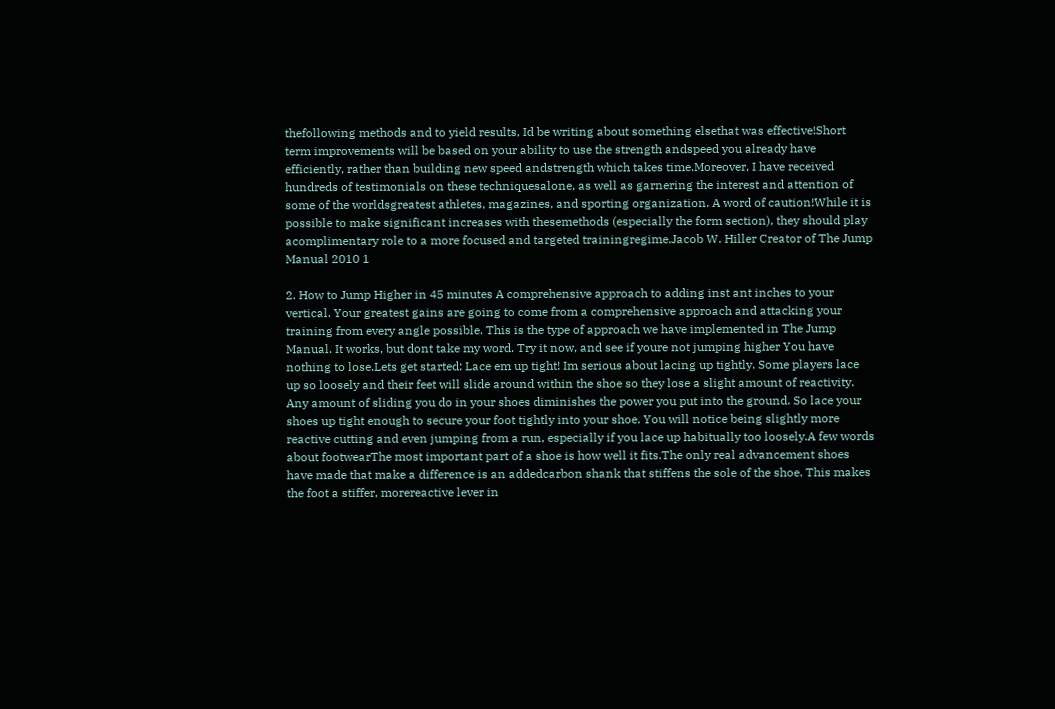thefollowing methods and to yield results, Id be writing about something elsethat was effective!Short term improvements will be based on your ability to use the strength andspeed you already have efficiently, rather than building new speed andstrength which takes time.Moreover, I have received hundreds of testimonials on these techniquesalone, as well as garnering the interest and attention of some of the worldsgreatest athletes, magazines, and sporting organization. A word of caution!While it is possible to make significant increases with thesemethods (especially the form section), they should play acomplimentary role to a more focused and targeted trainingregime.Jacob W. Hiller Creator of The Jump Manual 2010 1

2. How to Jump Higher in 45 minutes A comprehensive approach to adding inst ant inches to your vertical. Your greatest gains are going to come from a comprehensive approach and attacking your training from every angle possible. This is the type of approach we have implemented in The Jump Manual. It works, but dont take my word. Try it now, and see if youre not jumping higher You have nothing to lose.Lets get started: Lace em up tight! Im serious about lacing up tightly. Some players lace up so loosely and their feet will slide around within the shoe so they lose a slight amount of reactivity. Any amount of sliding you do in your shoes diminishes the power you put into the ground. So lace your shoes up tight enough to secure your foot tightly into your shoe. You will notice being slightly more reactive cutting and even jumping from a run, especially if you lace up habitually too loosely.A few words about footwearThe most important part of a shoe is how well it fits.The only real advancement shoes have made that make a difference is an addedcarbon shank that stiffens the sole of the shoe. This makes the foot a stiffer, morereactive lever in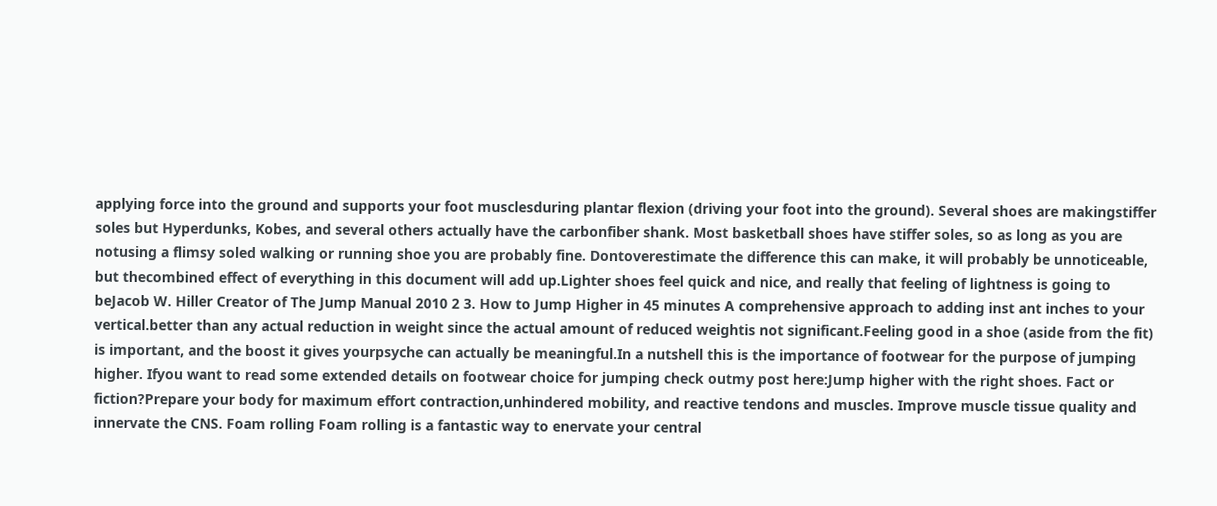applying force into the ground and supports your foot musclesduring plantar flexion (driving your foot into the ground). Several shoes are makingstiffer soles but Hyperdunks, Kobes, and several others actually have the carbonfiber shank. Most basketball shoes have stiffer soles, so as long as you are notusing a flimsy soled walking or running shoe you are probably fine. Dontoverestimate the difference this can make, it will probably be unnoticeable, but thecombined effect of everything in this document will add up.Lighter shoes feel quick and nice, and really that feeling of lightness is going to beJacob W. Hiller Creator of The Jump Manual 2010 2 3. How to Jump Higher in 45 minutes A comprehensive approach to adding inst ant inches to your vertical.better than any actual reduction in weight since the actual amount of reduced weightis not significant.Feeling good in a shoe (aside from the fit) is important, and the boost it gives yourpsyche can actually be meaningful.In a nutshell this is the importance of footwear for the purpose of jumping higher. Ifyou want to read some extended details on footwear choice for jumping check outmy post here:Jump higher with the right shoes. Fact or fiction?Prepare your body for maximum effort contraction,unhindered mobility, and reactive tendons and muscles. Improve muscle tissue quality and innervate the CNS. Foam rolling Foam rolling is a fantastic way to enervate your central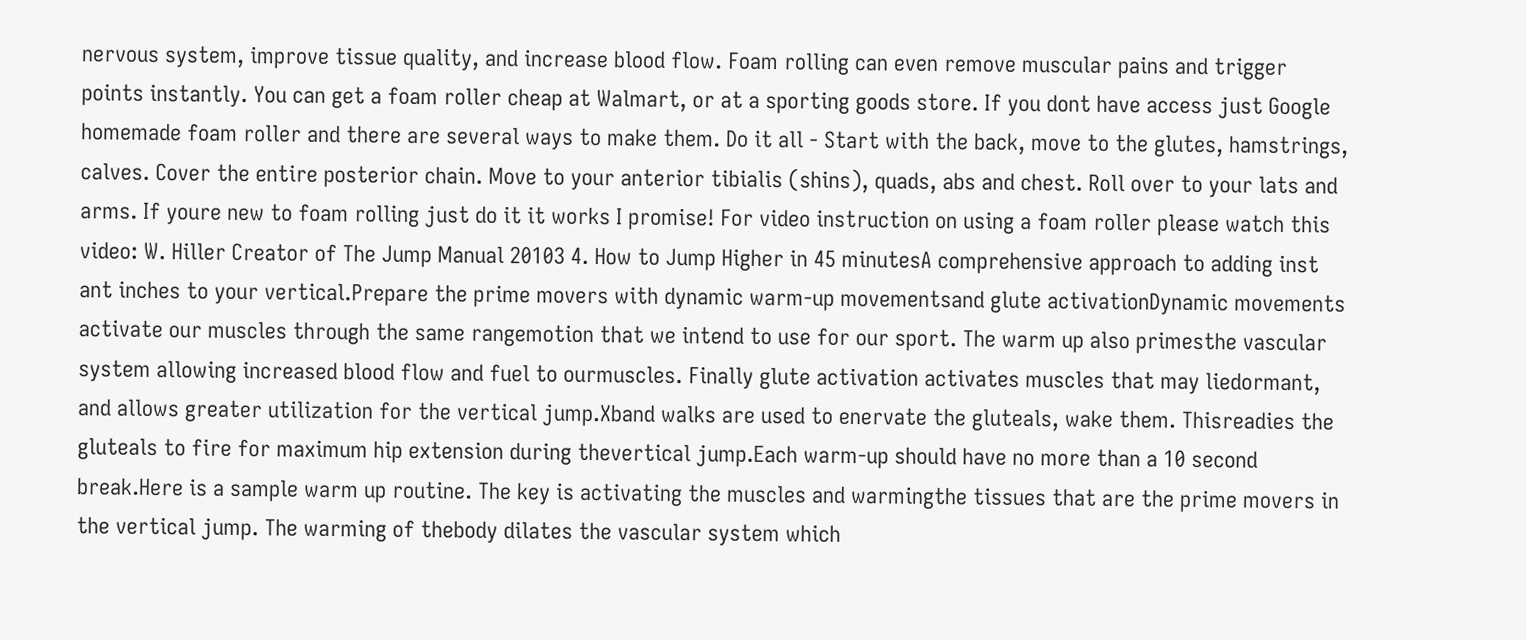nervous system, improve tissue quality, and increase blood flow. Foam rolling can even remove muscular pains and trigger points instantly. You can get a foam roller cheap at Walmart, or at a sporting goods store. If you dont have access just Google homemade foam roller and there are several ways to make them. Do it all - Start with the back, move to the glutes, hamstrings, calves. Cover the entire posterior chain. Move to your anterior tibialis (shins), quads, abs and chest. Roll over to your lats and arms. If youre new to foam rolling just do it it works I promise! For video instruction on using a foam roller please watch this video: W. Hiller Creator of The Jump Manual 20103 4. How to Jump Higher in 45 minutesA comprehensive approach to adding inst ant inches to your vertical.Prepare the prime movers with dynamic warm-up movementsand glute activationDynamic movements activate our muscles through the same rangemotion that we intend to use for our sport. The warm up also primesthe vascular system allowing increased blood flow and fuel to ourmuscles. Finally glute activation activates muscles that may liedormant, and allows greater utilization for the vertical jump.Xband walks are used to enervate the gluteals, wake them. Thisreadies the gluteals to fire for maximum hip extension during thevertical jump.Each warm-up should have no more than a 10 second break.Here is a sample warm up routine. The key is activating the muscles and warmingthe tissues that are the prime movers in the vertical jump. The warming of thebody dilates the vascular system which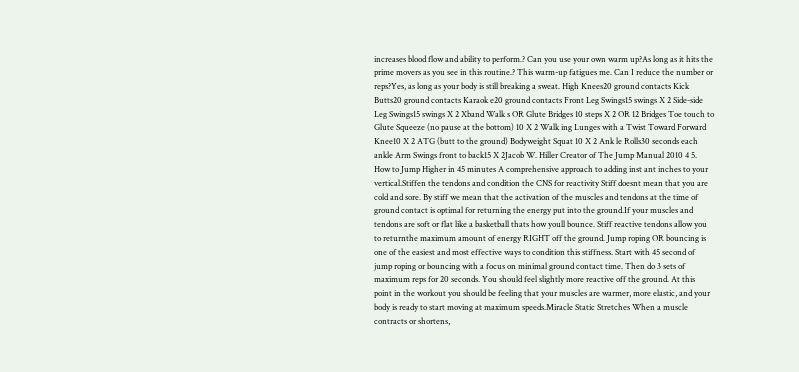increases blood flow and ability to perform.? Can you use your own warm up?As long as it hits the prime movers as you see in this routine.? This warm-up fatigues me. Can I reduce the number or reps?Yes, as long as your body is still breaking a sweat. High Knees20 ground contacts Kick Butts20 ground contacts Karaok e20 ground contacts Front Leg Swings15 swings X 2 Side-side Leg Swings15 swings X 2 Xband Walk s OR Glute Bridges 10 steps X 2 OR 12 Bridges Toe touch to Glute Squeeze (no pause at the bottom) 10 X 2 Walk ing Lunges with a Twist Toward Forward Knee10 X 2 ATG (butt to the ground) Bodyweight Squat 10 X 2 Ank le Rolls30 seconds each ankle Arm Swings front to back15 X 2Jacob W. Hiller Creator of The Jump Manual 2010 4 5. How to Jump Higher in 45 minutes A comprehensive approach to adding inst ant inches to your vertical.Stiffen the tendons and condition the CNS for reactivity Stiff doesnt mean that you are cold and sore. By stiff we mean that the activation of the muscles and tendons at the time of ground contact is optimal for returning the energy put into the ground.If your muscles and tendons are soft or flat like a basketball thats how youll bounce. Stiff reactive tendons allow you to returnthe maximum amount of energy RIGHT off the ground. Jump roping OR bouncing is one of the easiest and most effective ways to condition this stiffness. Start with 45 second of jump roping or bouncing with a focus on minimal ground contact time. Then do 3 sets of maximum reps for 20 seconds. You should feel slightly more reactive off the ground. At this point in the workout you should be feeling that your muscles are warmer, more elastic, and your body is ready to start moving at maximum speeds.Miracle Static Stretches When a muscle contracts or shortens,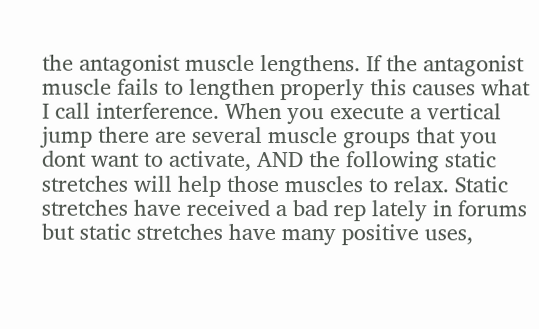the antagonist muscle lengthens. If the antagonist muscle fails to lengthen properly this causes what I call interference. When you execute a vertical jump there are several muscle groups that you dont want to activate, AND the following static stretches will help those muscles to relax. Static stretches have received a bad rep lately in forums but static stretches have many positive uses,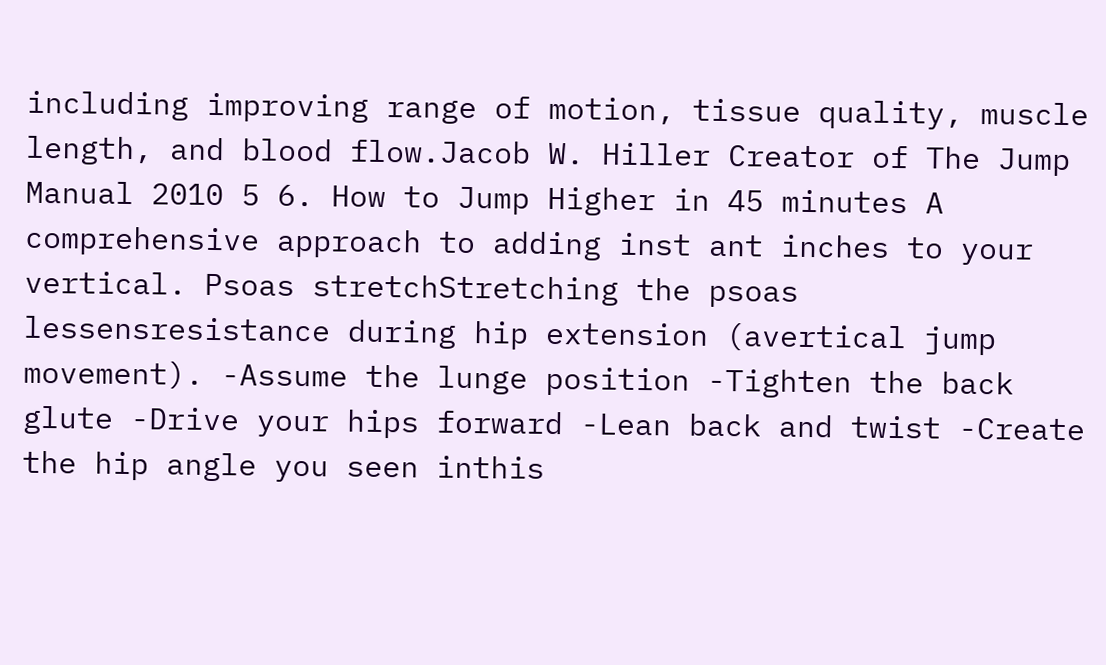including improving range of motion, tissue quality, muscle length, and blood flow.Jacob W. Hiller Creator of The Jump Manual 2010 5 6. How to Jump Higher in 45 minutes A comprehensive approach to adding inst ant inches to your vertical. Psoas stretchStretching the psoas lessensresistance during hip extension (avertical jump movement). -Assume the lunge position -Tighten the back glute -Drive your hips forward -Lean back and twist -Create the hip angle you seen inthis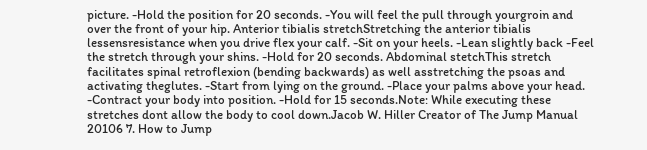picture. -Hold the position for 20 seconds. -You will feel the pull through yourgroin and over the front of your hip. Anterior tibialis stretchStretching the anterior tibialis lessensresistance when you drive flex your calf. -Sit on your heels. -Lean slightly back -Feel the stretch through your shins. -Hold for 20 seconds. Abdominal stetchThis stretch facilitates spinal retroflexion (bending backwards) as well asstretching the psoas and activating theglutes. -Start from lying on the ground. -Place your palms above your head. -Contract your body into position. -Hold for 15 seconds.Note: While executing these stretches dont allow the body to cool down.Jacob W. Hiller Creator of The Jump Manual 20106 7. How to Jump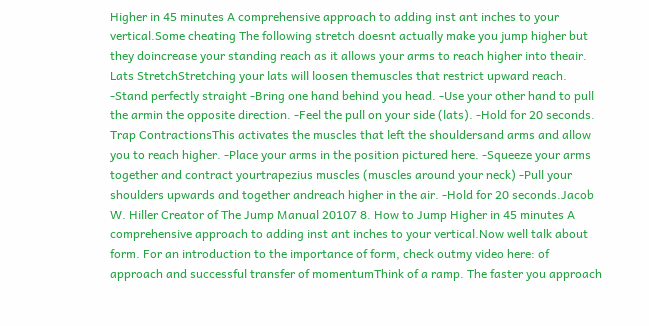Higher in 45 minutes A comprehensive approach to adding inst ant inches to your vertical.Some cheating The following stretch doesnt actually make you jump higher but they doincrease your standing reach as it allows your arms to reach higher into theair. Lats StretchStretching your lats will loosen themuscles that restrict upward reach. -Stand perfectly straight -Bring one hand behind you head. -Use your other hand to pull the armin the opposite direction. -Feel the pull on your side (lats). -Hold for 20 seconds. Trap ContractionsThis activates the muscles that left the shouldersand arms and allow you to reach higher. -Place your arms in the position pictured here. -Squeeze your arms together and contract yourtrapezius muscles (muscles around your neck) -Pull your shoulders upwards and together andreach higher in the air. -Hold for 20 seconds.Jacob W. Hiller Creator of The Jump Manual 20107 8. How to Jump Higher in 45 minutes A comprehensive approach to adding inst ant inches to your vertical.Now well talk about form. For an introduction to the importance of form, check outmy video here: of approach and successful transfer of momentumThink of a ramp. The faster you approach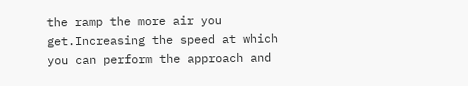the ramp the more air you get.Increasing the speed at which you can perform the approach and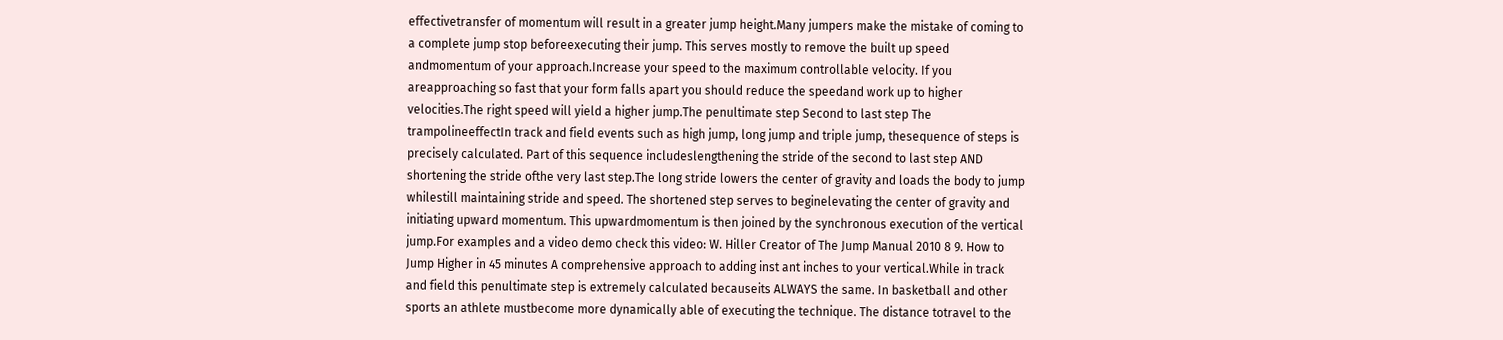effectivetransfer of momentum will result in a greater jump height.Many jumpers make the mistake of coming to a complete jump stop beforeexecuting their jump. This serves mostly to remove the built up speed andmomentum of your approach.Increase your speed to the maximum controllable velocity. If you areapproaching so fast that your form falls apart you should reduce the speedand work up to higher velocities.The right speed will yield a higher jump.The penultimate step Second to last step The trampolineeffectIn track and field events such as high jump, long jump and triple jump, thesequence of steps is precisely calculated. Part of this sequence includeslengthening the stride of the second to last step AND shortening the stride ofthe very last step.The long stride lowers the center of gravity and loads the body to jump whilestill maintaining stride and speed. The shortened step serves to beginelevating the center of gravity and initiating upward momentum. This upwardmomentum is then joined by the synchronous execution of the vertical jump.For examples and a video demo check this video: W. Hiller Creator of The Jump Manual 2010 8 9. How to Jump Higher in 45 minutes A comprehensive approach to adding inst ant inches to your vertical.While in track and field this penultimate step is extremely calculated becauseits ALWAYS the same. In basketball and other sports an athlete mustbecome more dynamically able of executing the technique. The distance totravel to the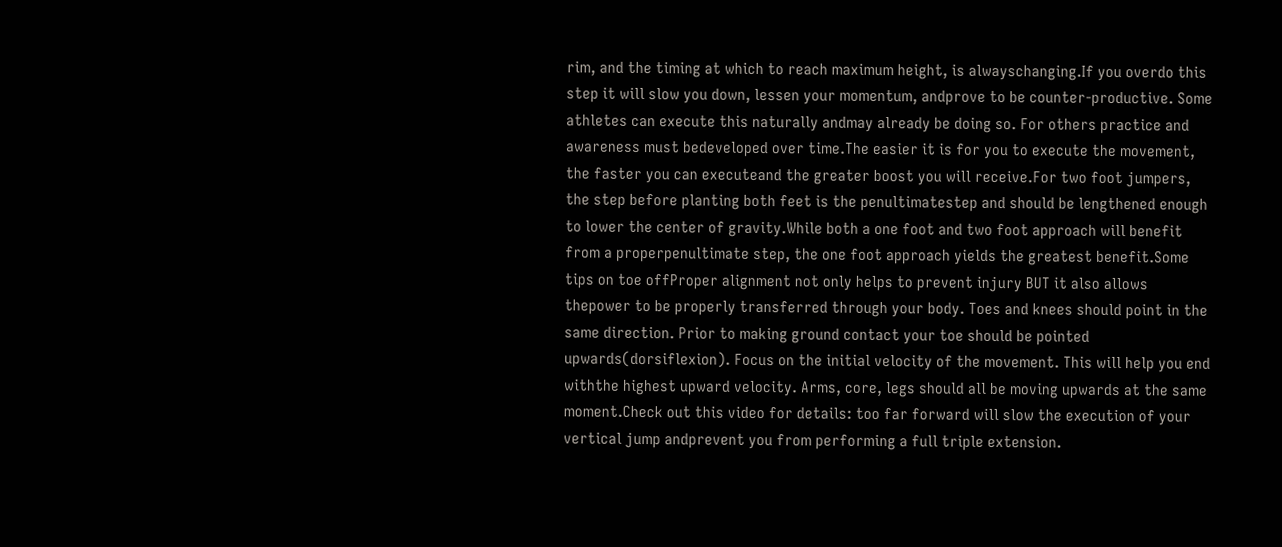rim, and the timing at which to reach maximum height, is alwayschanging.If you overdo this step it will slow you down, lessen your momentum, andprove to be counter-productive. Some athletes can execute this naturally andmay already be doing so. For others practice and awareness must bedeveloped over time.The easier it is for you to execute the movement, the faster you can executeand the greater boost you will receive.For two foot jumpers, the step before planting both feet is the penultimatestep and should be lengthened enough to lower the center of gravity.While both a one foot and two foot approach will benefit from a properpenultimate step, the one foot approach yields the greatest benefit.Some tips on toe offProper alignment not only helps to prevent injury BUT it also allows thepower to be properly transferred through your body. Toes and knees should point in the same direction. Prior to making ground contact your toe should be pointed upwards(dorsiflexion). Focus on the initial velocity of the movement. This will help you end withthe highest upward velocity. Arms, core, legs should all be moving upwards at the same moment.Check out this video for details: too far forward will slow the execution of your vertical jump andprevent you from performing a full triple extension.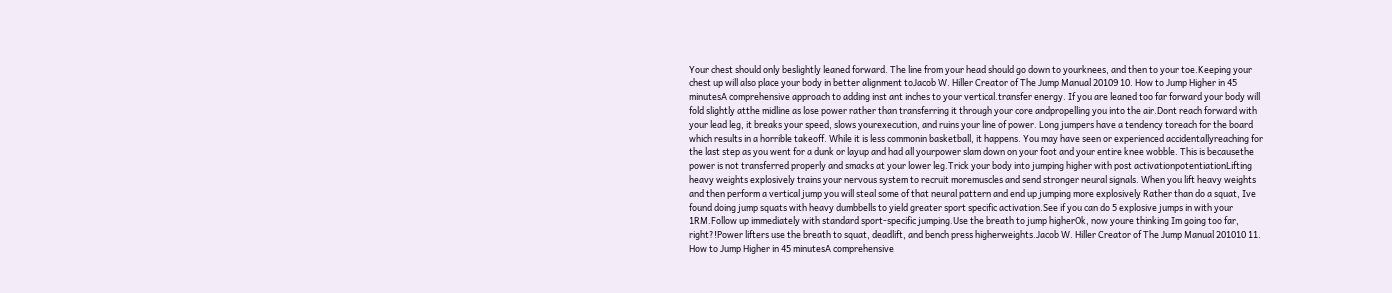Your chest should only beslightly leaned forward. The line from your head should go down to yourknees, and then to your toe.Keeping your chest up will also place your body in better alignment toJacob W. Hiller Creator of The Jump Manual 20109 10. How to Jump Higher in 45 minutesA comprehensive approach to adding inst ant inches to your vertical.transfer energy. If you are leaned too far forward your body will fold slightly atthe midline as lose power rather than transferring it through your core andpropelling you into the air.Dont reach forward with your lead leg, it breaks your speed, slows yourexecution, and ruins your line of power. Long jumpers have a tendency toreach for the board which results in a horrible takeoff. While it is less commonin basketball, it happens. You may have seen or experienced accidentallyreaching for the last step as you went for a dunk or layup and had all yourpower slam down on your foot and your entire knee wobble. This is becausethe power is not transferred properly and smacks at your lower leg.Trick your body into jumping higher with post activationpotentiationLifting heavy weights explosively trains your nervous system to recruit moremuscles and send stronger neural signals. When you lift heavy weights and then perform a vertical jump you will steal some of that neural pattern and end up jumping more explosively Rather than do a squat, Ive found doing jump squats with heavy dumbbells to yield greater sport specific activation.See if you can do 5 explosive jumps in with your 1RM.Follow up immediately with standard sport-specific jumping.Use the breath to jump higherOk, now youre thinking Im going too far, right?!Power lifters use the breath to squat, deadlift, and bench press higherweights.Jacob W. Hiller Creator of The Jump Manual 201010 11. How to Jump Higher in 45 minutesA comprehensive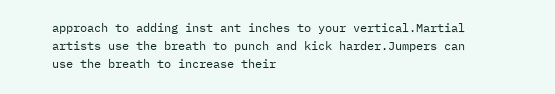approach to adding inst ant inches to your vertical.Martial artists use the breath to punch and kick harder.Jumpers can use the breath to increase their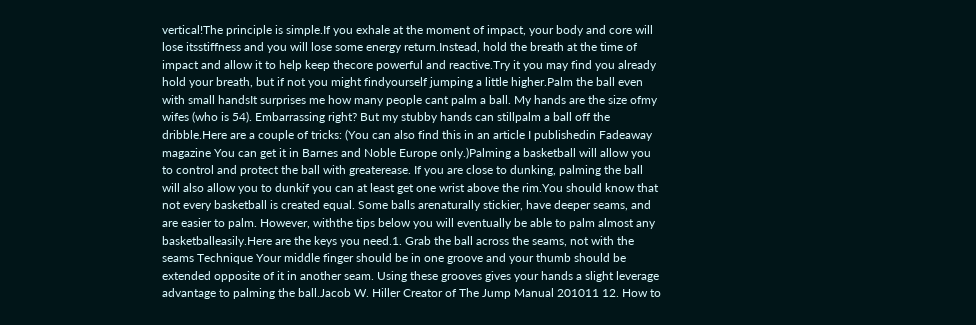vertical!The principle is simple.If you exhale at the moment of impact, your body and core will lose itsstiffness and you will lose some energy return.Instead, hold the breath at the time of impact and allow it to help keep thecore powerful and reactive.Try it you may find you already hold your breath, but if not you might findyourself jumping a little higher.Palm the ball even with small handsIt surprises me how many people cant palm a ball. My hands are the size ofmy wifes (who is 54). Embarrassing right? But my stubby hands can stillpalm a ball off the dribble.Here are a couple of tricks: (You can also find this in an article I publishedin Fadeaway magazine You can get it in Barnes and Noble Europe only.)Palming a basketball will allow you to control and protect the ball with greaterease. If you are close to dunking, palming the ball will also allow you to dunkif you can at least get one wrist above the rim.You should know that not every basketball is created equal. Some balls arenaturally stickier, have deeper seams, and are easier to palm. However, withthe tips below you will eventually be able to palm almost any basketballeasily.Here are the keys you need.1. Grab the ball across the seams, not with the seams Technique Your middle finger should be in one groove and your thumb should be extended opposite of it in another seam. Using these grooves gives your hands a slight leverage advantage to palming the ball.Jacob W. Hiller Creator of The Jump Manual 201011 12. How to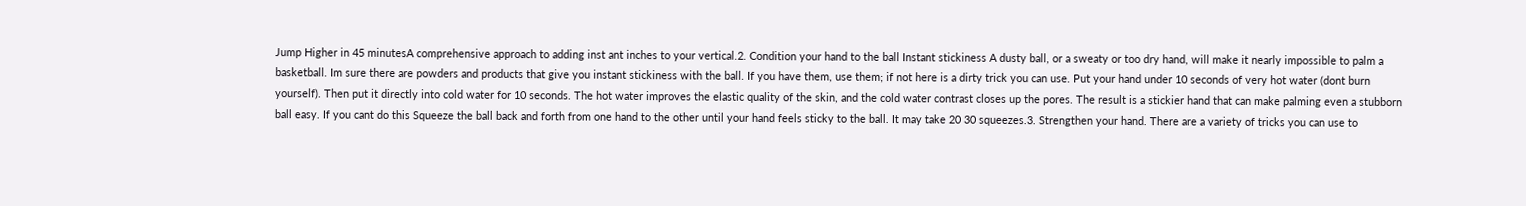Jump Higher in 45 minutesA comprehensive approach to adding inst ant inches to your vertical.2. Condition your hand to the ball Instant stickiness A dusty ball, or a sweaty or too dry hand, will make it nearly impossible to palm a basketball. Im sure there are powders and products that give you instant stickiness with the ball. If you have them, use them; if not here is a dirty trick you can use. Put your hand under 10 seconds of very hot water (dont burn yourself). Then put it directly into cold water for 10 seconds. The hot water improves the elastic quality of the skin, and the cold water contrast closes up the pores. The result is a stickier hand that can make palming even a stubborn ball easy. If you cant do this Squeeze the ball back and forth from one hand to the other until your hand feels sticky to the ball. It may take 20 30 squeezes.3. Strengthen your hand. There are a variety of tricks you can use to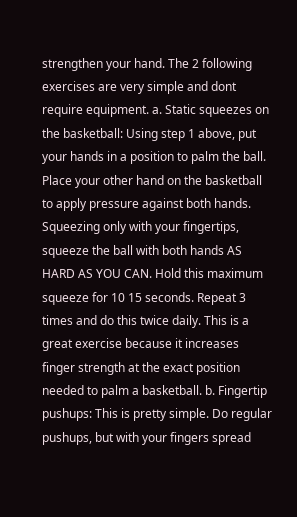strengthen your hand. The 2 following exercises are very simple and dont require equipment. a. Static squeezes on the basketball: Using step 1 above, put your hands in a position to palm the ball. Place your other hand on the basketball to apply pressure against both hands. Squeezing only with your fingertips, squeeze the ball with both hands AS HARD AS YOU CAN. Hold this maximum squeeze for 10 15 seconds. Repeat 3 times and do this twice daily. This is a great exercise because it increases finger strength at the exact position needed to palm a basketball. b. Fingertip pushups: This is pretty simple. Do regular pushups, but with your fingers spread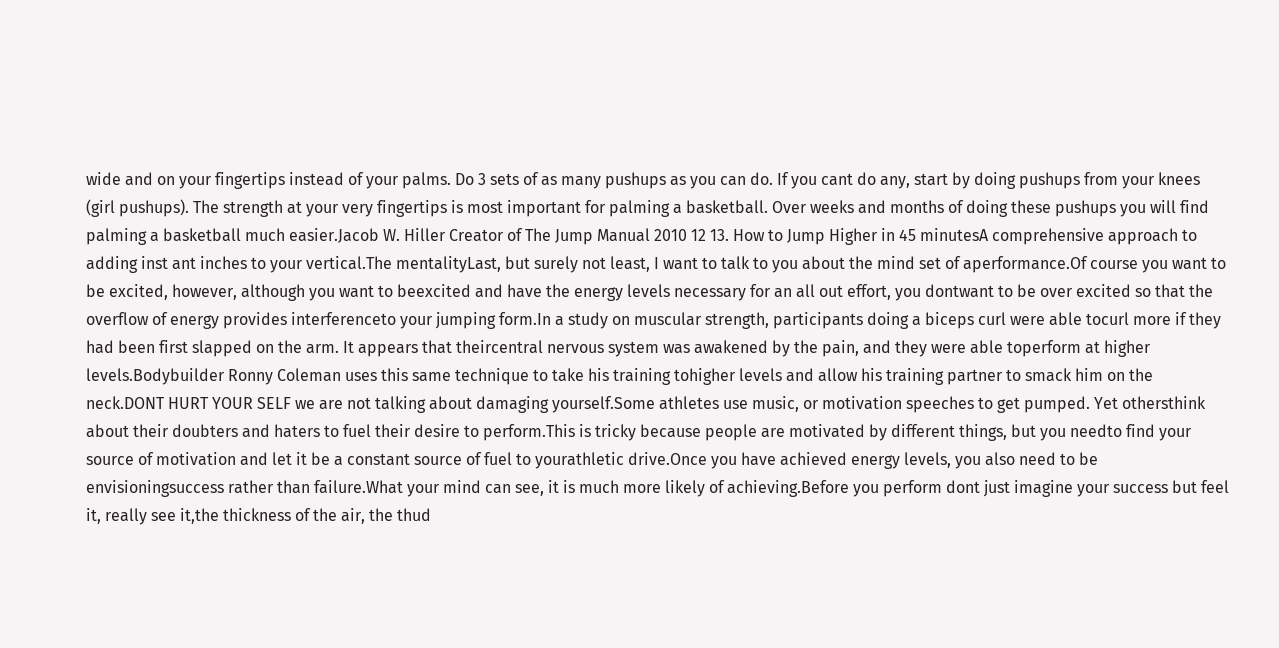wide and on your fingertips instead of your palms. Do 3 sets of as many pushups as you can do. If you cant do any, start by doing pushups from your knees (girl pushups). The strength at your very fingertips is most important for palming a basketball. Over weeks and months of doing these pushups you will find palming a basketball much easier.Jacob W. Hiller Creator of The Jump Manual 2010 12 13. How to Jump Higher in 45 minutesA comprehensive approach to adding inst ant inches to your vertical.The mentalityLast, but surely not least, I want to talk to you about the mind set of aperformance.Of course you want to be excited, however, although you want to beexcited and have the energy levels necessary for an all out effort, you dontwant to be over excited so that the overflow of energy provides interferenceto your jumping form.In a study on muscular strength, participants doing a biceps curl were able tocurl more if they had been first slapped on the arm. It appears that theircentral nervous system was awakened by the pain, and they were able toperform at higher levels.Bodybuilder Ronny Coleman uses this same technique to take his training tohigher levels and allow his training partner to smack him on the neck.DONT HURT YOUR SELF we are not talking about damaging yourself.Some athletes use music, or motivation speeches to get pumped. Yet othersthink about their doubters and haters to fuel their desire to perform.This is tricky because people are motivated by different things, but you needto find your source of motivation and let it be a constant source of fuel to yourathletic drive.Once you have achieved energy levels, you also need to be envisioningsuccess rather than failure.What your mind can see, it is much more likely of achieving.Before you perform dont just imagine your success but feel it, really see it,the thickness of the air, the thud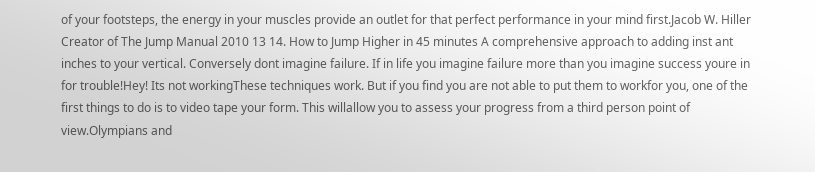of your footsteps, the energy in your muscles provide an outlet for that perfect performance in your mind first.Jacob W. Hiller Creator of The Jump Manual 2010 13 14. How to Jump Higher in 45 minutes A comprehensive approach to adding inst ant inches to your vertical. Conversely dont imagine failure. If in life you imagine failure more than you imagine success youre in for trouble!Hey! Its not workingThese techniques work. But if you find you are not able to put them to workfor you, one of the first things to do is to video tape your form. This willallow you to assess your progress from a third person point of view.Olympians and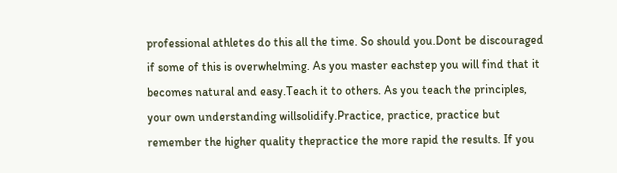professional athletes do this all the time. So should you.Dont be discouraged if some of this is overwhelming. As you master eachstep you will find that it becomes natural and easy.Teach it to others. As you teach the principles, your own understanding willsolidify.Practice, practice, practice but remember the higher quality thepractice the more rapid the results. If you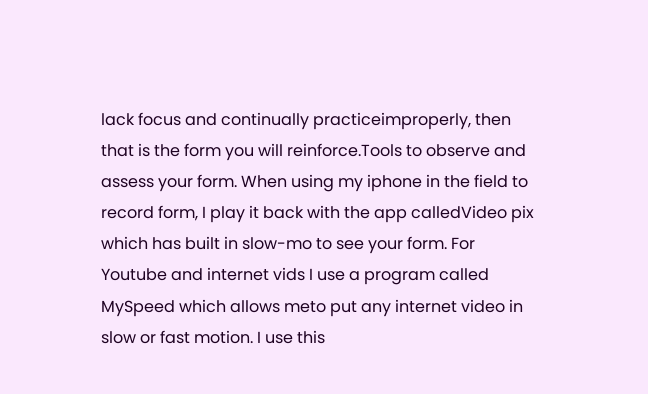lack focus and continually practiceimproperly, then that is the form you will reinforce.Tools to observe and assess your form. When using my iphone in the field to record form, I play it back with the app calledVideo pix which has built in slow-mo to see your form. For Youtube and internet vids I use a program called MySpeed which allows meto put any internet video in slow or fast motion. I use this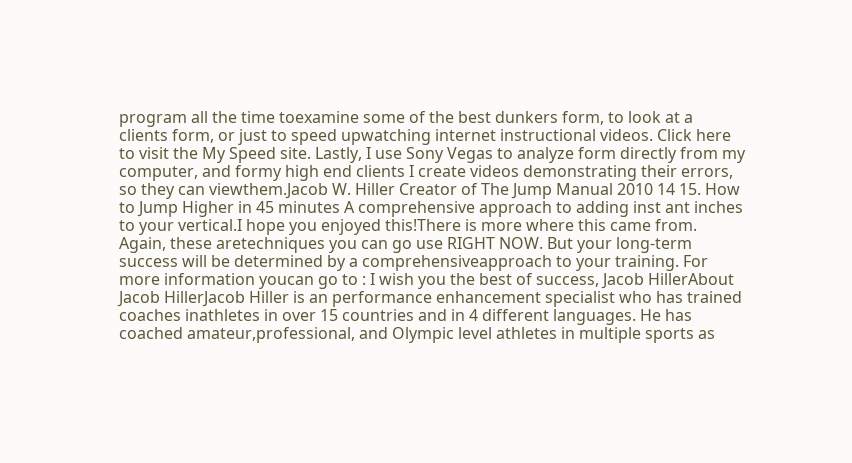program all the time toexamine some of the best dunkers form, to look at a clients form, or just to speed upwatching internet instructional videos. Click here to visit the My Speed site. Lastly, I use Sony Vegas to analyze form directly from my computer, and formy high end clients I create videos demonstrating their errors, so they can viewthem.Jacob W. Hiller Creator of The Jump Manual 2010 14 15. How to Jump Higher in 45 minutes A comprehensive approach to adding inst ant inches to your vertical.I hope you enjoyed this!There is more where this came from. Again, these aretechniques you can go use RIGHT NOW. But your long-term success will be determined by a comprehensiveapproach to your training. For more information youcan go to : I wish you the best of success, Jacob HillerAbout Jacob HillerJacob Hiller is an performance enhancement specialist who has trained coaches inathletes in over 15 countries and in 4 different languages. He has coached amateur,professional, and Olympic level athletes in multiple sports as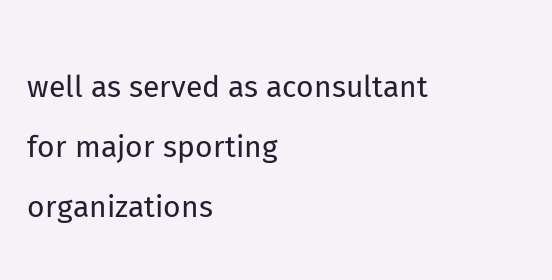well as served as aconsultant for major sporting organizations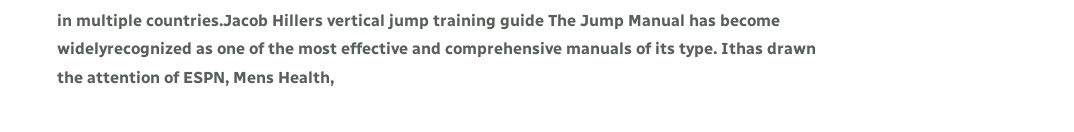in multiple countries.Jacob Hillers vertical jump training guide The Jump Manual has become widelyrecognized as one of the most effective and comprehensive manuals of its type. Ithas drawn the attention of ESPN, Mens Health,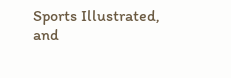Sports Illustrated, and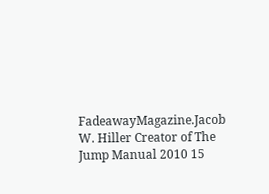FadeawayMagazine.Jacob W. Hiller Creator of The Jump Manual 2010 15